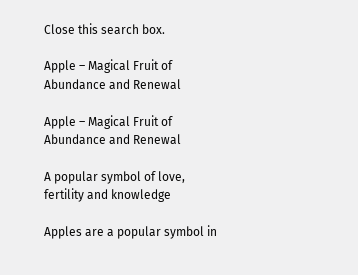Close this search box.

Apple – Magical Fruit of Abundance and Renewal

Apple – Magical Fruit of Abundance and Renewal

A popular symbol of love, fertility and knowledge

Apples are a popular symbol in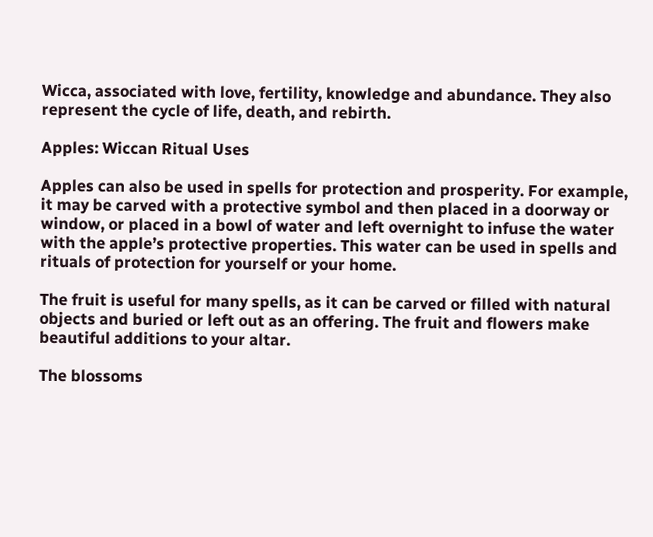Wicca, associated with love, fertility, knowledge and abundance. They also represent the cycle of life, death, and rebirth.

Apples: Wiccan Ritual Uses

Apples can also be used in spells for protection and prosperity. For example, it may be carved with a protective symbol and then placed in a doorway or window, or placed in a bowl of water and left overnight to infuse the water with the apple’s protective properties. This water can be used in spells and rituals of protection for yourself or your home.

The fruit is useful for many spells, as it can be carved or filled with natural objects and buried or left out as an offering. The fruit and flowers make beautiful additions to your altar.

The blossoms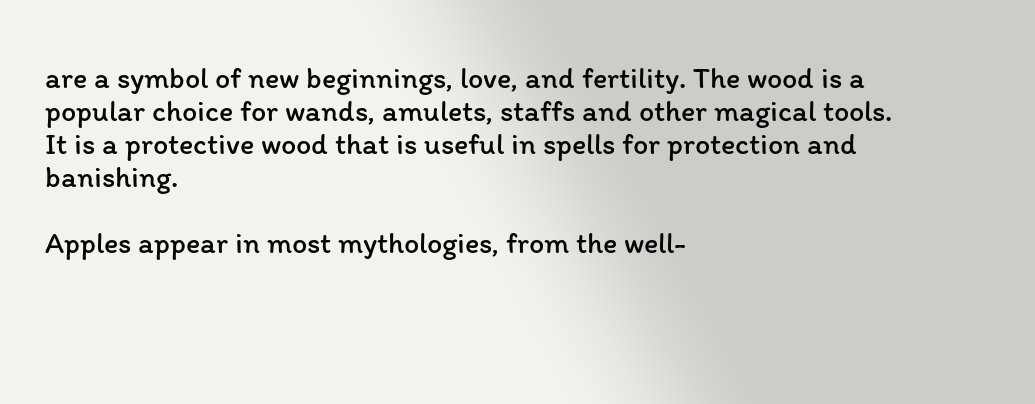are a symbol of new beginnings, love, and fertility. The wood is a popular choice for wands, amulets, staffs and other magical tools. It is a protective wood that is useful in spells for protection and banishing.

Apples appear in most mythologies, from the well-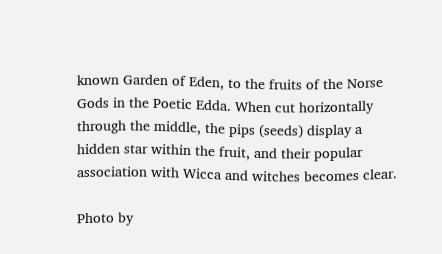known Garden of Eden, to the fruits of the Norse Gods in the Poetic Edda. When cut horizontally through the middle, the pips (seeds) display a hidden star within the fruit, and their popular association with Wicca and witches becomes clear.

Photo by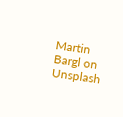Martin Bargl on Unsplash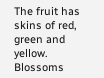The fruit has skins of red, green and yellow. Blossoms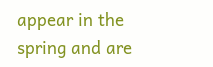appear in the spring and are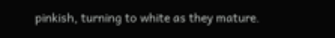pinkish, turning to white as they mature.